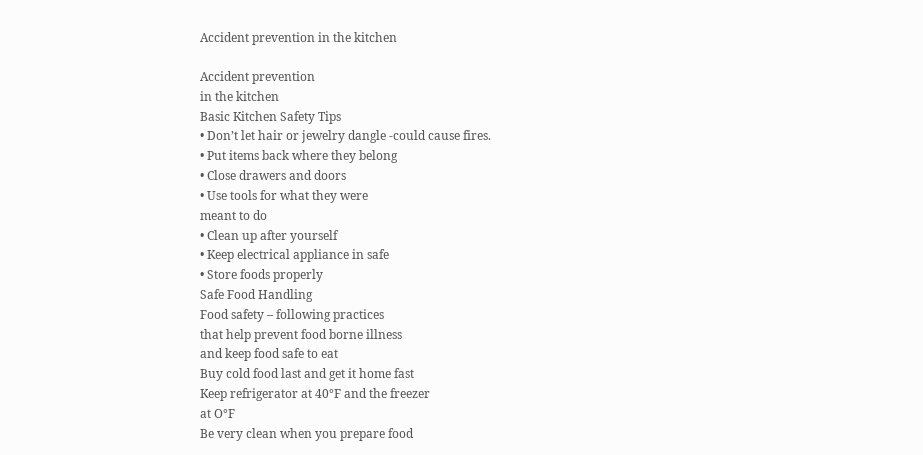Accident prevention in the kitchen

Accident prevention
in the kitchen
Basic Kitchen Safety Tips
• Don’t let hair or jewelry dangle -could cause fires.
• Put items back where they belong
• Close drawers and doors
• Use tools for what they were
meant to do
• Clean up after yourself
• Keep electrical appliance in safe
• Store foods properly
Safe Food Handling
Food safety – following practices
that help prevent food borne illness
and keep food safe to eat
Buy cold food last and get it home fast
Keep refrigerator at 40°F and the freezer
at O°F
Be very clean when you prepare food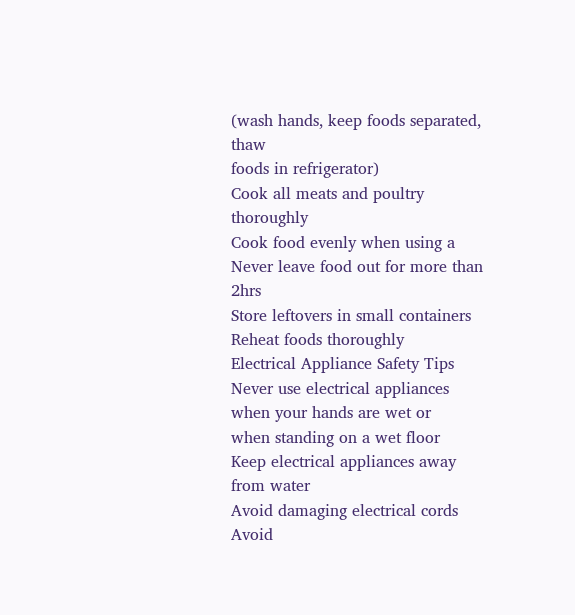(wash hands, keep foods separated, thaw
foods in refrigerator)
Cook all meats and poultry thoroughly
Cook food evenly when using a
Never leave food out for more than 2hrs
Store leftovers in small containers
Reheat foods thoroughly
Electrical Appliance Safety Tips
Never use electrical appliances
when your hands are wet or
when standing on a wet floor
Keep electrical appliances away
from water
Avoid damaging electrical cords
Avoid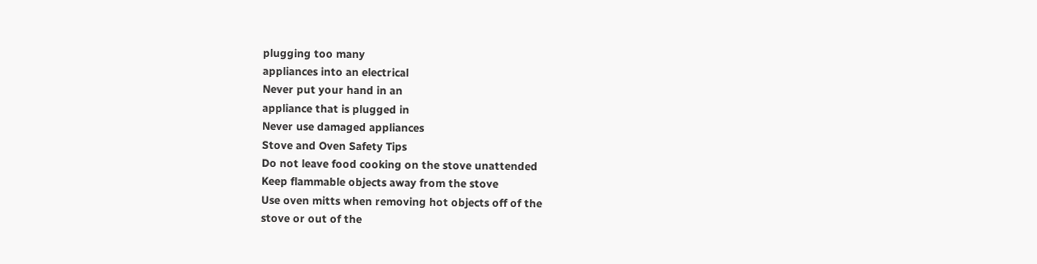plugging too many
appliances into an electrical
Never put your hand in an
appliance that is plugged in
Never use damaged appliances
Stove and Oven Safety Tips
Do not leave food cooking on the stove unattended
Keep flammable objects away from the stove
Use oven mitts when removing hot objects off of the
stove or out of the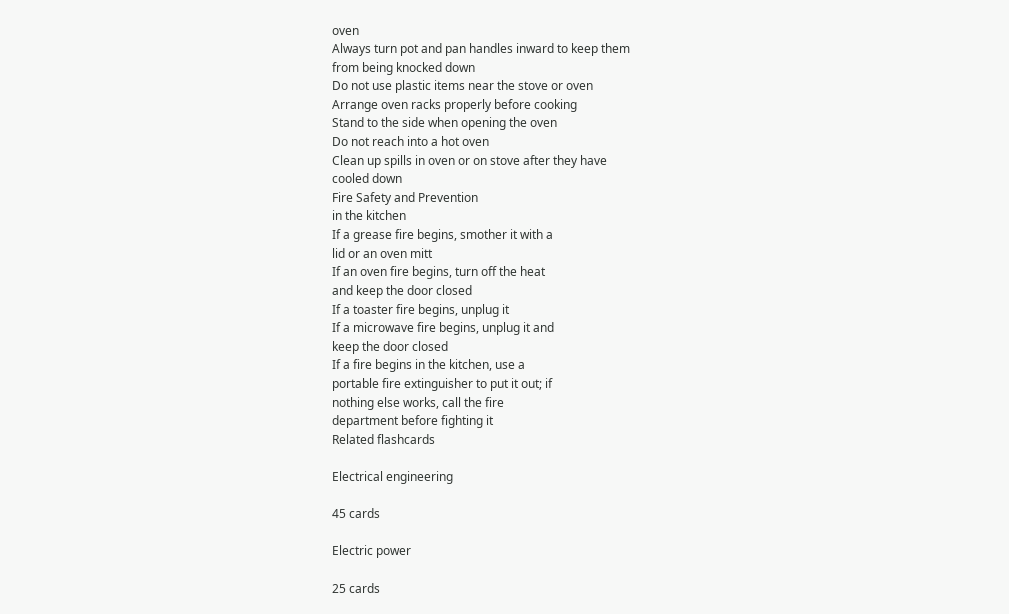oven
Always turn pot and pan handles inward to keep them
from being knocked down
Do not use plastic items near the stove or oven
Arrange oven racks properly before cooking
Stand to the side when opening the oven
Do not reach into a hot oven
Clean up spills in oven or on stove after they have
cooled down
Fire Safety and Prevention
in the kitchen
If a grease fire begins, smother it with a
lid or an oven mitt
If an oven fire begins, turn off the heat
and keep the door closed
If a toaster fire begins, unplug it
If a microwave fire begins, unplug it and
keep the door closed
If a fire begins in the kitchen, use a
portable fire extinguisher to put it out; if
nothing else works, call the fire
department before fighting it
Related flashcards

Electrical engineering

45 cards

Electric power

25 cards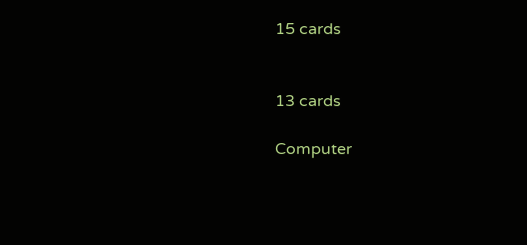15 cards


13 cards

Computer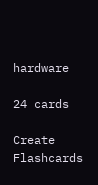hardware

24 cards

Create Flashcards